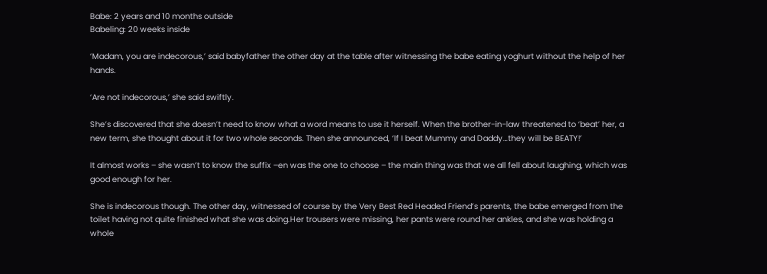Babe: 2 years and 10 months outside
Babeling: 20 weeks inside

‘Madam, you are indecorous,’ said babyfather the other day at the table after witnessing the babe eating yoghurt without the help of her hands.

‘Are not indecorous,’ she said swiftly.

She’s discovered that she doesn’t need to know what a word means to use it herself. When the brother-in-law threatened to ‘beat’ her, a new term, she thought about it for two whole seconds. Then she announced, ‘If I beat Mummy and Daddy…they will be BEATY!’

It almost works – she wasn’t to know the suffix –en was the one to choose – the main thing was that we all fell about laughing, which was good enough for her.

She is indecorous though. The other day, witnessed of course by the Very Best Red Headed Friend’s parents, the babe emerged from the toilet having not quite finished what she was doing.Her trousers were missing, her pants were round her ankles, and she was holding a whole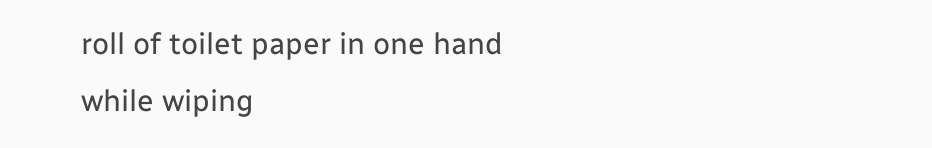roll of toilet paper in one hand while wiping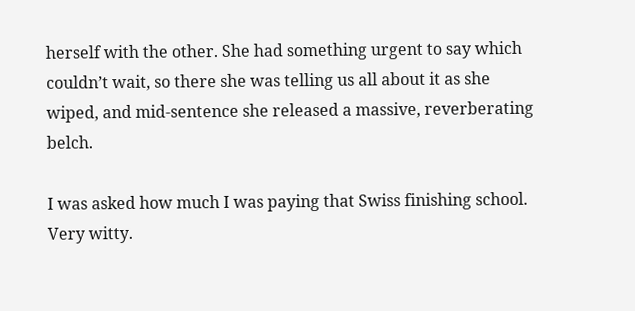herself with the other. She had something urgent to say which couldn’t wait, so there she was telling us all about it as she wiped, and mid-sentence she released a massive, reverberating belch.

I was asked how much I was paying that Swiss finishing school. Very witty.